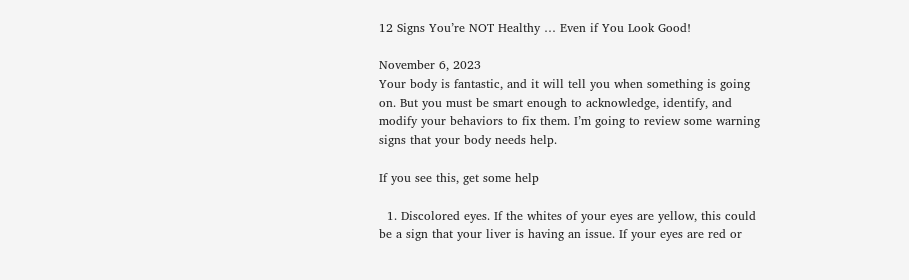12 Signs You’re NOT Healthy … Even if You Look Good!

November 6, 2023
Your body is fantastic, and it will tell you when something is going on. But you must be smart enough to acknowledge, identify, and modify your behaviors to fix them. I’m going to review some warning signs that your body needs help.

If you see this, get some help

  1. Discolored eyes. If the whites of your eyes are yellow, this could be a sign that your liver is having an issue. If your eyes are red or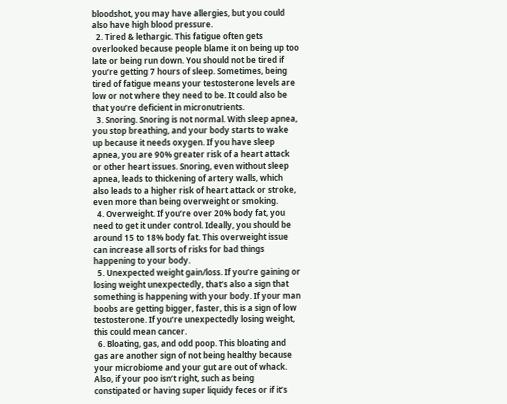bloodshot, you may have allergies, but you could also have high blood pressure.
  2. Tired & lethargic. This fatigue often gets overlooked because people blame it on being up too late or being run down. You should not be tired if you’re getting 7 hours of sleep. Sometimes, being tired of fatigue means your testosterone levels are low or not where they need to be. It could also be that you’re deficient in micronutrients.
  3. Snoring. Snoring is not normal. With sleep apnea, you stop breathing, and your body starts to wake up because it needs oxygen. If you have sleep apnea, you are 90% greater risk of a heart attack or other heart issues. Snoring, even without sleep apnea, leads to thickening of artery walls, which also leads to a higher risk of heart attack or stroke, even more than being overweight or smoking.
  4. Overweight. If you’re over 20% body fat, you need to get it under control. Ideally, you should be around 15 to 18% body fat. This overweight issue can increase all sorts of risks for bad things happening to your body.
  5. Unexpected weight gain/loss. If you’re gaining or losing weight unexpectedly, that’s also a sign that something is happening with your body. If your man boobs are getting bigger, faster, this is a sign of low testosterone. If you’re unexpectedly losing weight, this could mean cancer.
  6. Bloating, gas, and odd poop. This bloating and gas are another sign of not being healthy because your microbiome and your gut are out of whack. Also, if your poo isn’t right, such as being constipated or having super liquidy feces or if it’s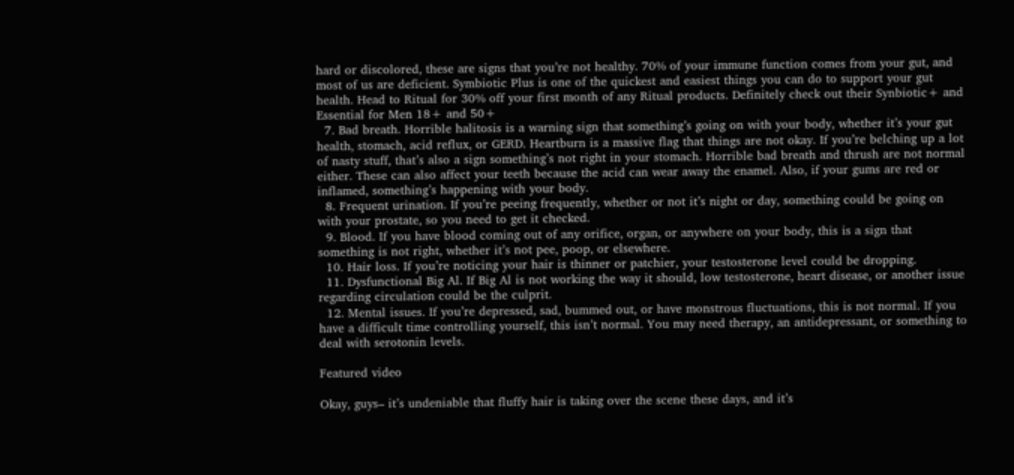hard or discolored, these are signs that you’re not healthy. 70% of your immune function comes from your gut, and most of us are deficient. Symbiotic Plus is one of the quickest and easiest things you can do to support your gut health. Head to Ritual for 30% off your first month of any Ritual products. Definitely check out their Synbiotic+ and Essential for Men 18+ and 50+
  7. Bad breath. Horrible halitosis is a warning sign that something’s going on with your body, whether it’s your gut health, stomach, acid reflux, or GERD. Heartburn is a massive flag that things are not okay. If you’re belching up a lot of nasty stuff, that’s also a sign something’s not right in your stomach. Horrible bad breath and thrush are not normal either. These can also affect your teeth because the acid can wear away the enamel. Also, if your gums are red or inflamed, something’s happening with your body.
  8. Frequent urination. If you’re peeing frequently, whether or not it’s night or day, something could be going on with your prostate, so you need to get it checked.
  9. Blood. If you have blood coming out of any orifice, organ, or anywhere on your body, this is a sign that something is not right, whether it’s not pee, poop, or elsewhere.
  10. Hair loss. If you’re noticing your hair is thinner or patchier, your testosterone level could be dropping.
  11. Dysfunctional Big Al. If Big Al is not working the way it should, low testosterone, heart disease, or another issue regarding circulation could be the culprit.
  12. Mental issues. If you’re depressed, sad, bummed out, or have monstrous fluctuations, this is not normal. If you have a difficult time controlling yourself, this isn’t normal. You may need therapy, an antidepressant, or something to deal with serotonin levels.

Featured video

Okay, guys– it’s undeniable that fluffy hair is taking over the scene these days, and it’s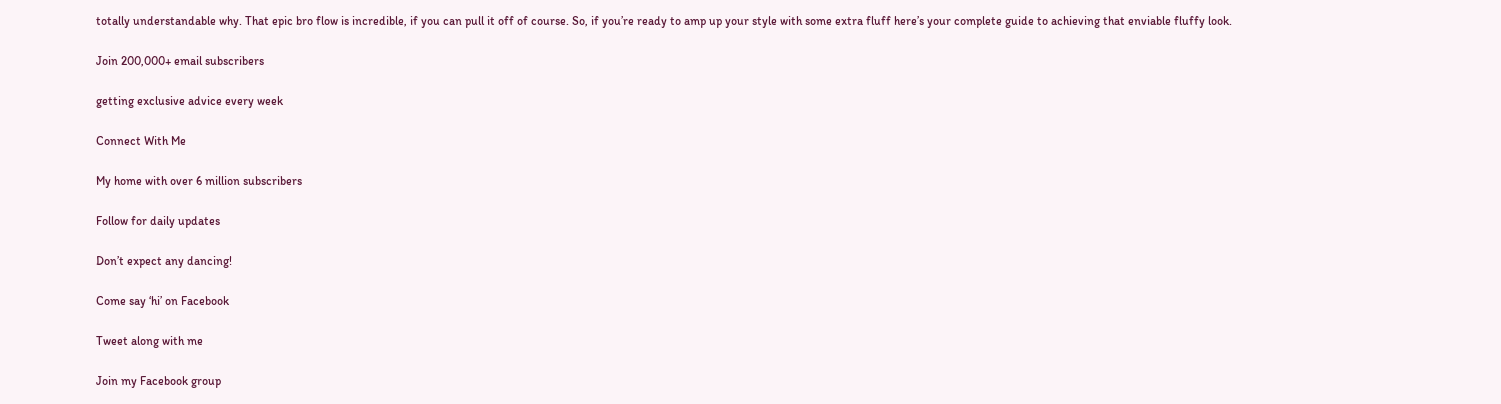totally understandable why. That epic bro flow is incredible, if you can pull it off of course. So, if you’re ready to amp up your style with some extra fluff here’s your complete guide to achieving that enviable fluffy look.

Join 200,000+ email subscribers

getting exclusive advice every week

Connect With Me

My home with over 6 million subscribers

Follow for daily updates

Don’t expect any dancing!

Come say ‘hi’ on Facebook

Tweet along with me

Join my Facebook group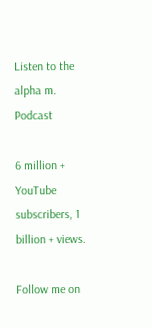Listen to the alpha m. Podcast

6 million + YouTube subscribers, 1 billion + views.

Follow me on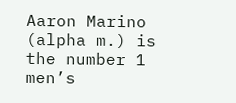Aaron Marino (alpha m.) is the number 1 men’s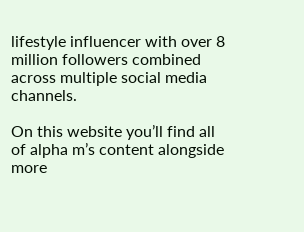lifestyle influencer with over 8 million followers combined across multiple social media channels.

On this website you’ll find all of alpha m’s content alongside more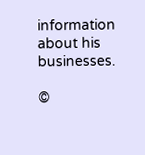information about his businesses.

©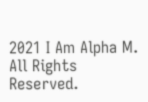2021 I Am Alpha M. All Rights Reserved.